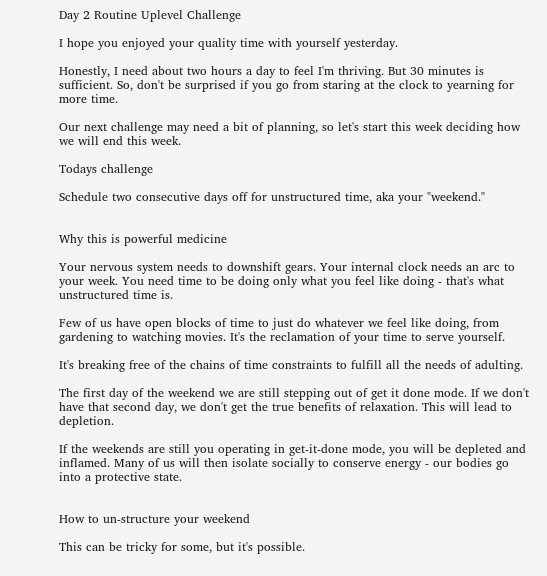Day 2 Routine Uplevel Challenge

I hope you enjoyed your quality time with yourself yesterday.

Honestly, I need about two hours a day to feel I'm thriving. But 30 minutes is sufficient. So, don't be surprised if you go from staring at the clock to yearning for more time.

Our next challenge may need a bit of planning, so let's start this week deciding how we will end this week.

Todays challenge

Schedule two consecutive days off for unstructured time, aka your "weekend."


Why this is powerful medicine

Your nervous system needs to downshift gears. Your internal clock needs an arc to your week. You need time to be doing only what you feel like doing - that's what unstructured time is.

Few of us have open blocks of time to just do whatever we feel like doing, from gardening to watching movies. It's the reclamation of your time to serve yourself.

It's breaking free of the chains of time constraints to fulfill all the needs of adulting.

The first day of the weekend we are still stepping out of get it done mode. If we don't have that second day, we don't get the true benefits of relaxation. This will lead to depletion.

If the weekends are still you operating in get-it-done mode, you will be depleted and inflamed. Many of us will then isolate socially to conserve energy - our bodies go into a protective state.


How to un-structure your weekend

This can be tricky for some, but it's possible.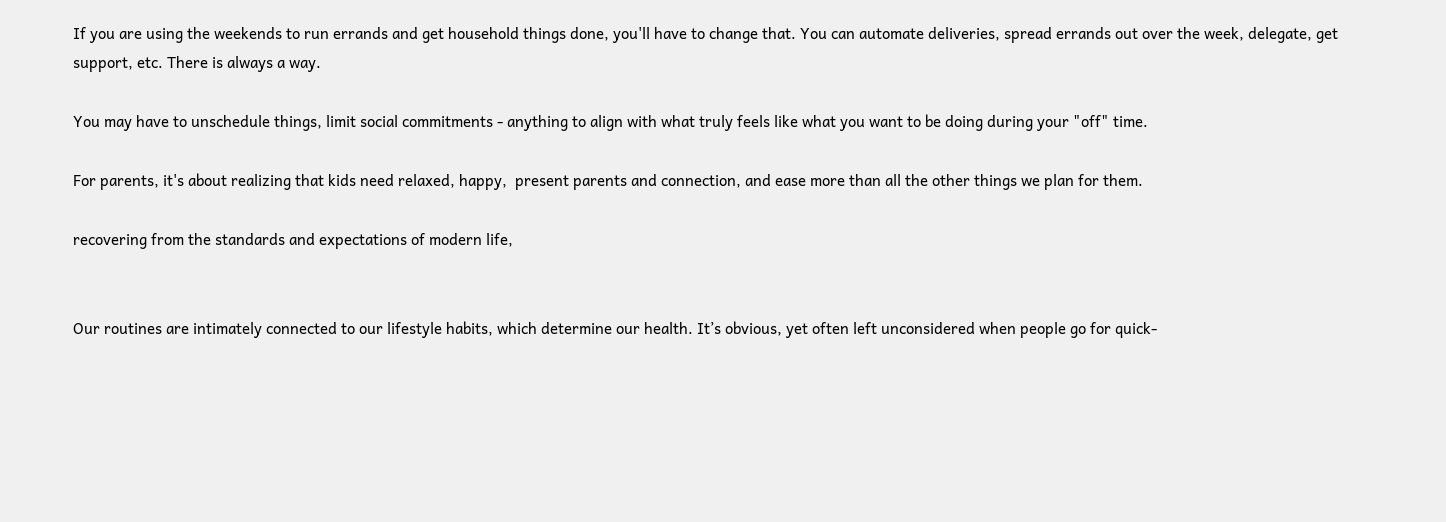If you are using the weekends to run errands and get household things done, you'll have to change that. You can automate deliveries, spread errands out over the week, delegate, get support, etc. There is always a way.

You may have to unschedule things, limit social commitments - anything to align with what truly feels like what you want to be doing during your "off" time.

For parents, it's about realizing that kids need relaxed, happy,  present parents and connection, and ease more than all the other things we plan for them.

recovering from the standards and expectations of modern life,


Our routines are intimately connected to our lifestyle habits, which determine our health. It’s obvious, yet often left unconsidered when people go for quick-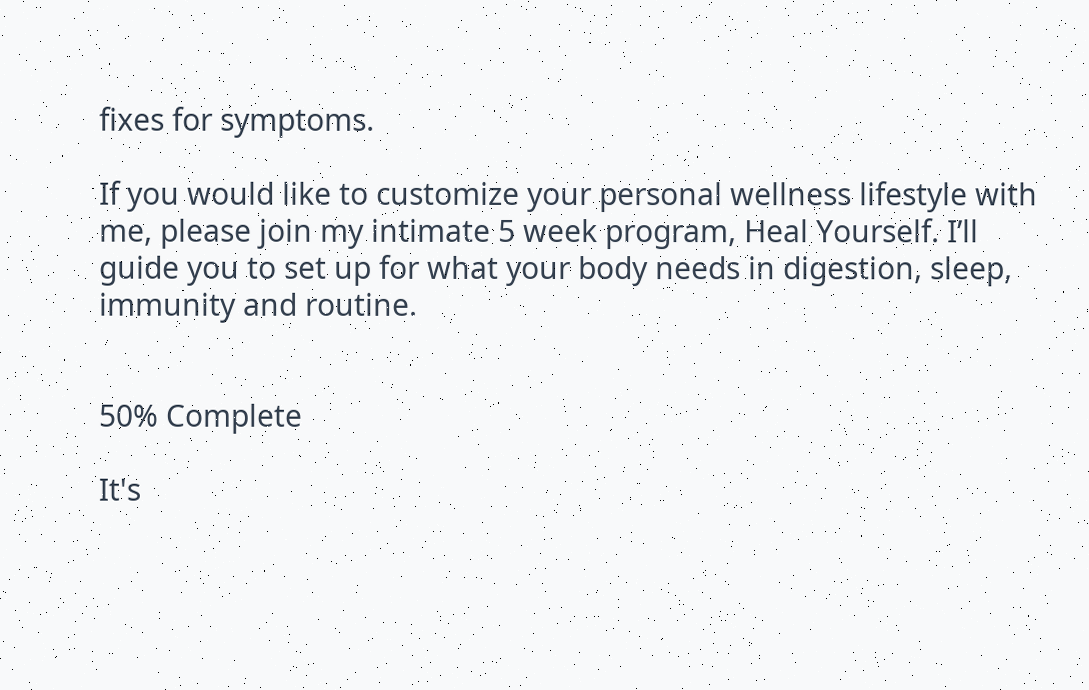fixes for symptoms.

If you would like to customize your personal wellness lifestyle with me, please join my intimate 5 week program, Heal Yourself. I’ll guide you to set up for what your body needs in digestion, sleep, immunity and routine.


50% Complete

It's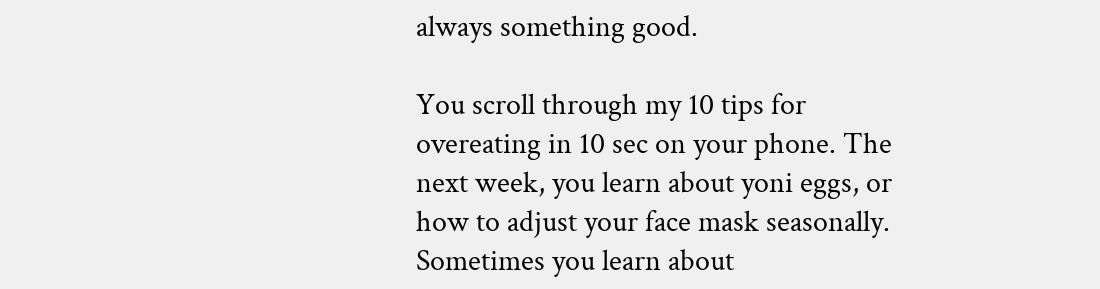always something good.

You scroll through my 10 tips for overeating in 10 sec on your phone. The next week, you learn about yoni eggs, or how to adjust your face mask seasonally.  Sometimes you learn about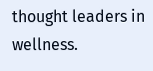thought leaders in wellness.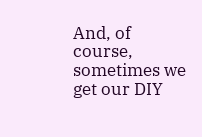And, of course, sometimes we get our DIY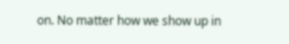on. No matter how we show up in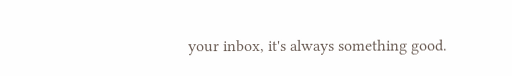your inbox, it's always something good.